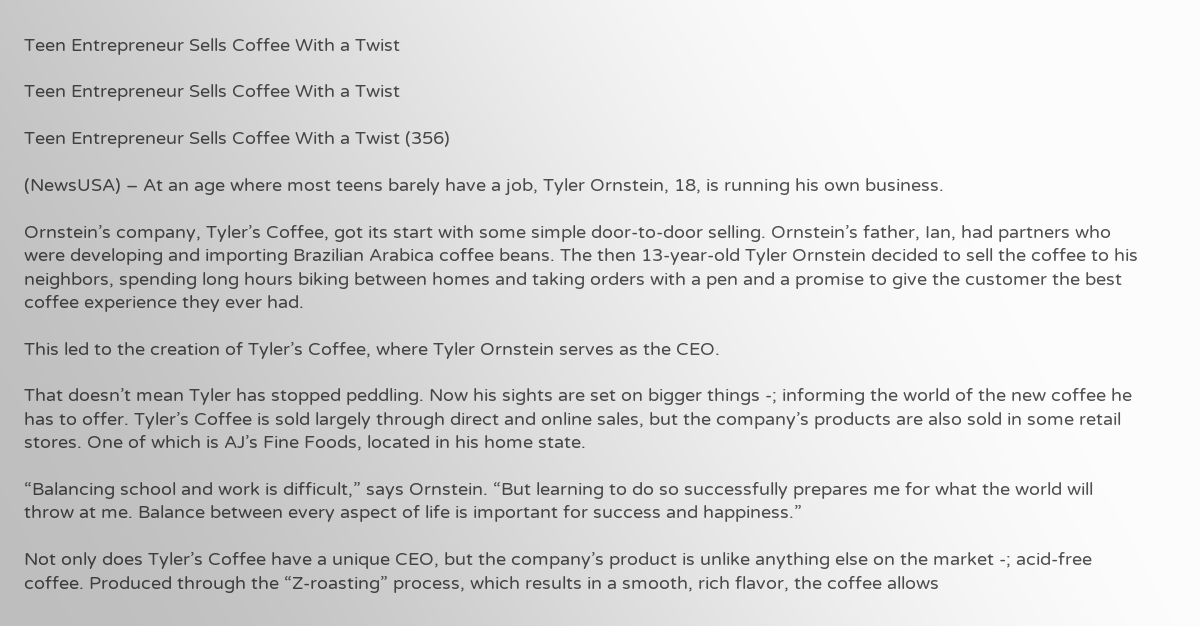Teen Entrepreneur Sells Coffee With a Twist

Teen Entrepreneur Sells Coffee With a Twist

Teen Entrepreneur Sells Coffee With a Twist (356)

(NewsUSA) – At an age where most teens barely have a job, Tyler Ornstein, 18, is running his own business.

Ornstein’s company, Tyler’s Coffee, got its start with some simple door-to-door selling. Ornstein’s father, Ian, had partners who were developing and importing Brazilian Arabica coffee beans. The then 13-year-old Tyler Ornstein decided to sell the coffee to his neighbors, spending long hours biking between homes and taking orders with a pen and a promise to give the customer the best coffee experience they ever had.

This led to the creation of Tyler’s Coffee, where Tyler Ornstein serves as the CEO.

That doesn’t mean Tyler has stopped peddling. Now his sights are set on bigger things -; informing the world of the new coffee he has to offer. Tyler’s Coffee is sold largely through direct and online sales, but the company’s products are also sold in some retail stores. One of which is AJ’s Fine Foods, located in his home state.

“Balancing school and work is difficult,” says Ornstein. “But learning to do so successfully prepares me for what the world will throw at me. Balance between every aspect of life is important for success and happiness.”

Not only does Tyler’s Coffee have a unique CEO, but the company’s product is unlike anything else on the market -; acid-free coffee. Produced through the “Z-roasting” process, which results in a smooth, rich flavor, the coffee allows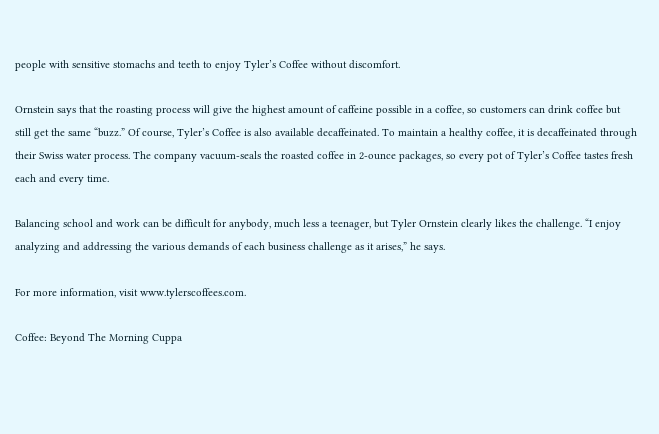people with sensitive stomachs and teeth to enjoy Tyler’s Coffee without discomfort.

Ornstein says that the roasting process will give the highest amount of caffeine possible in a coffee, so customers can drink coffee but still get the same “buzz.” Of course, Tyler’s Coffee is also available decaffeinated. To maintain a healthy coffee, it is decaffeinated through their Swiss water process. The company vacuum-seals the roasted coffee in 2-ounce packages, so every pot of Tyler’s Coffee tastes fresh each and every time.

Balancing school and work can be difficult for anybody, much less a teenager, but Tyler Ornstein clearly likes the challenge. “I enjoy analyzing and addressing the various demands of each business challenge as it arises,” he says.

For more information, visit www.tylerscoffees.com.

Coffee: Beyond The Morning Cuppa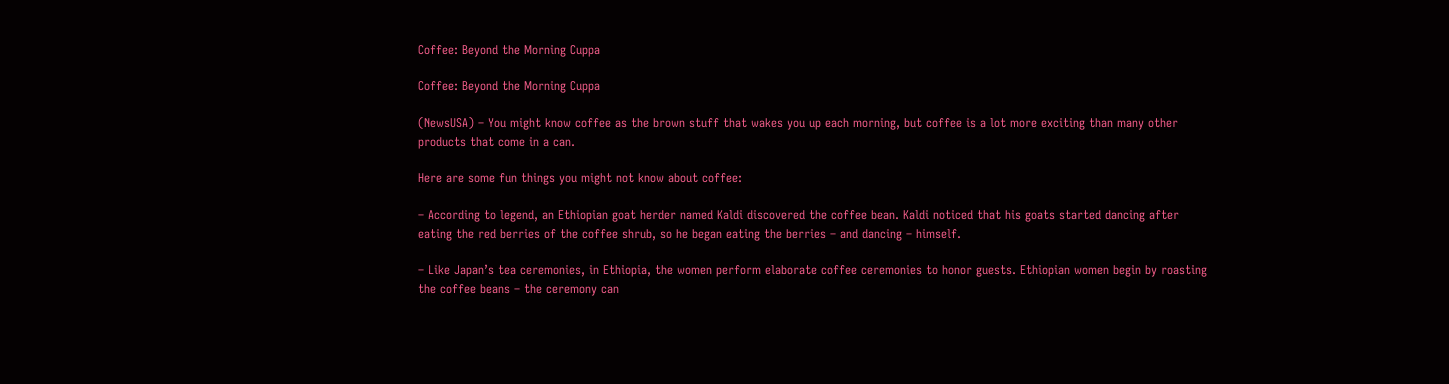Coffee: Beyond the Morning Cuppa

Coffee: Beyond the Morning Cuppa

(NewsUSA) – You might know coffee as the brown stuff that wakes you up each morning, but coffee is a lot more exciting than many other products that come in a can.

Here are some fun things you might not know about coffee:

– According to legend, an Ethiopian goat herder named Kaldi discovered the coffee bean. Kaldi noticed that his goats started dancing after eating the red berries of the coffee shrub, so he began eating the berries – and dancing – himself.

– Like Japan’s tea ceremonies, in Ethiopia, the women perform elaborate coffee ceremonies to honor guests. Ethiopian women begin by roasting the coffee beans – the ceremony can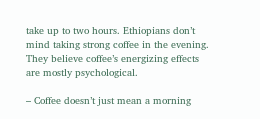take up to two hours. Ethiopians don’t mind taking strong coffee in the evening. They believe coffee’s energizing effects are mostly psychological.

– Coffee doesn’t just mean a morning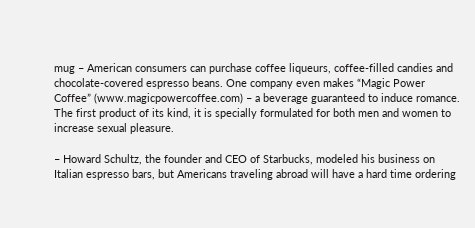mug – American consumers can purchase coffee liqueurs, coffee-filled candies and chocolate-covered espresso beans. One company even makes “Magic Power Coffee” (www.magicpowercoffee.com) – a beverage guaranteed to induce romance. The first product of its kind, it is specially formulated for both men and women to increase sexual pleasure.

– Howard Schultz, the founder and CEO of Starbucks, modeled his business on Italian espresso bars, but Americans traveling abroad will have a hard time ordering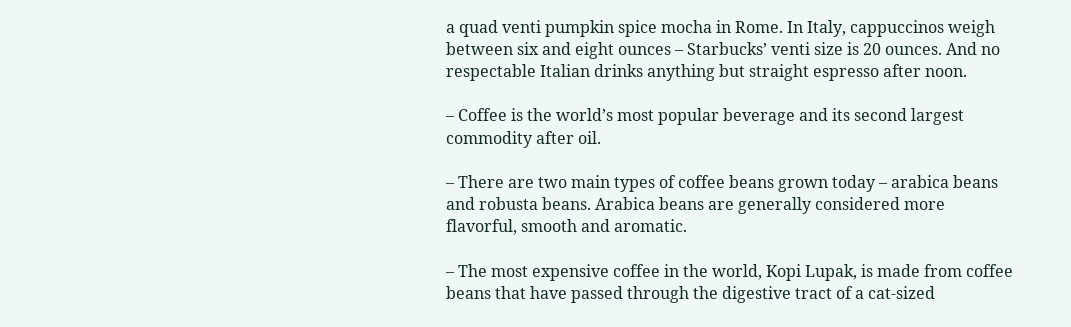a quad venti pumpkin spice mocha in Rome. In Italy, cappuccinos weigh between six and eight ounces – Starbucks’ venti size is 20 ounces. And no respectable Italian drinks anything but straight espresso after noon.

– Coffee is the world’s most popular beverage and its second largest commodity after oil.

– There are two main types of coffee beans grown today – arabica beans and robusta beans. Arabica beans are generally considered more flavorful, smooth and aromatic.

– The most expensive coffee in the world, Kopi Lupak, is made from coffee beans that have passed through the digestive tract of a cat-sized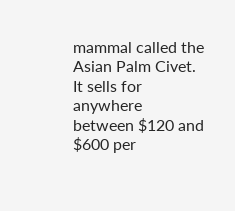mammal called the Asian Palm Civet. It sells for anywhere between $120 and $600 per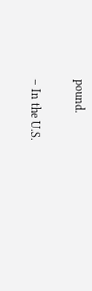pound.

– In the U.S.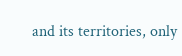and its territories, only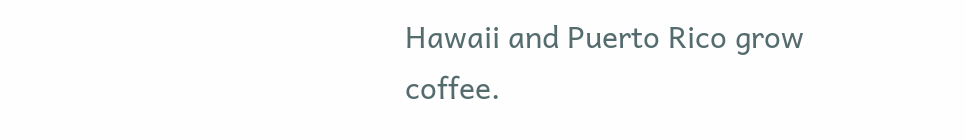Hawaii and Puerto Rico grow coffee.